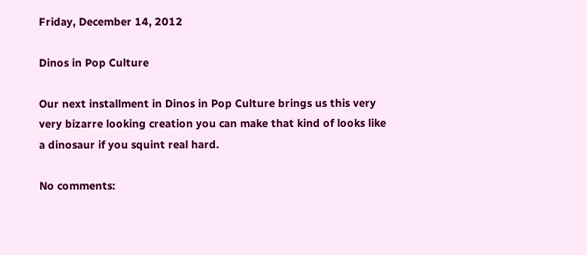Friday, December 14, 2012

Dinos in Pop Culture

Our next installment in Dinos in Pop Culture brings us this very very bizarre looking creation you can make that kind of looks like a dinosaur if you squint real hard.

No comments: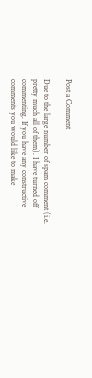Post a Comment

Due to the large number of spam comment (i.e. pretty much all of them). I have turned off commenting. If you have any constructive comments you would like to make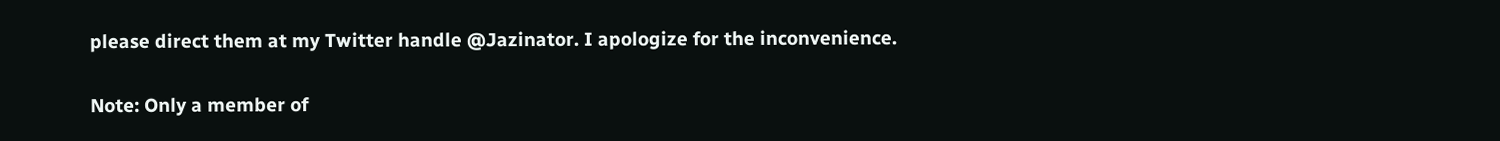please direct them at my Twitter handle @Jazinator. I apologize for the inconvenience.

Note: Only a member of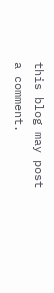this blog may post a comment.